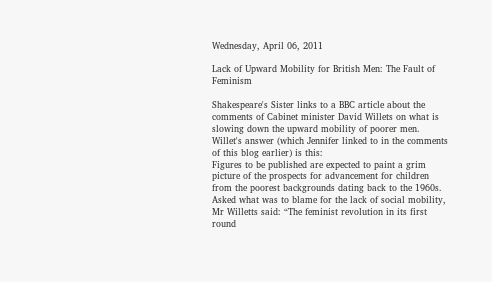Wednesday, April 06, 2011

Lack of Upward Mobility for British Men: The Fault of Feminism

Shakespeare's Sister links to a BBC article about the comments of Cabinet minister David Willets on what is slowing down the upward mobility of poorer men. Willet's answer (which Jennifer linked to in the comments of this blog earlier) is this:
Figures to be published are expected to paint a grim picture of the prospects for advancement for children from the poorest backgrounds dating back to the 1960s. Asked what was to blame for the lack of social mobility, Mr Willetts said: “The feminist revolution in its first round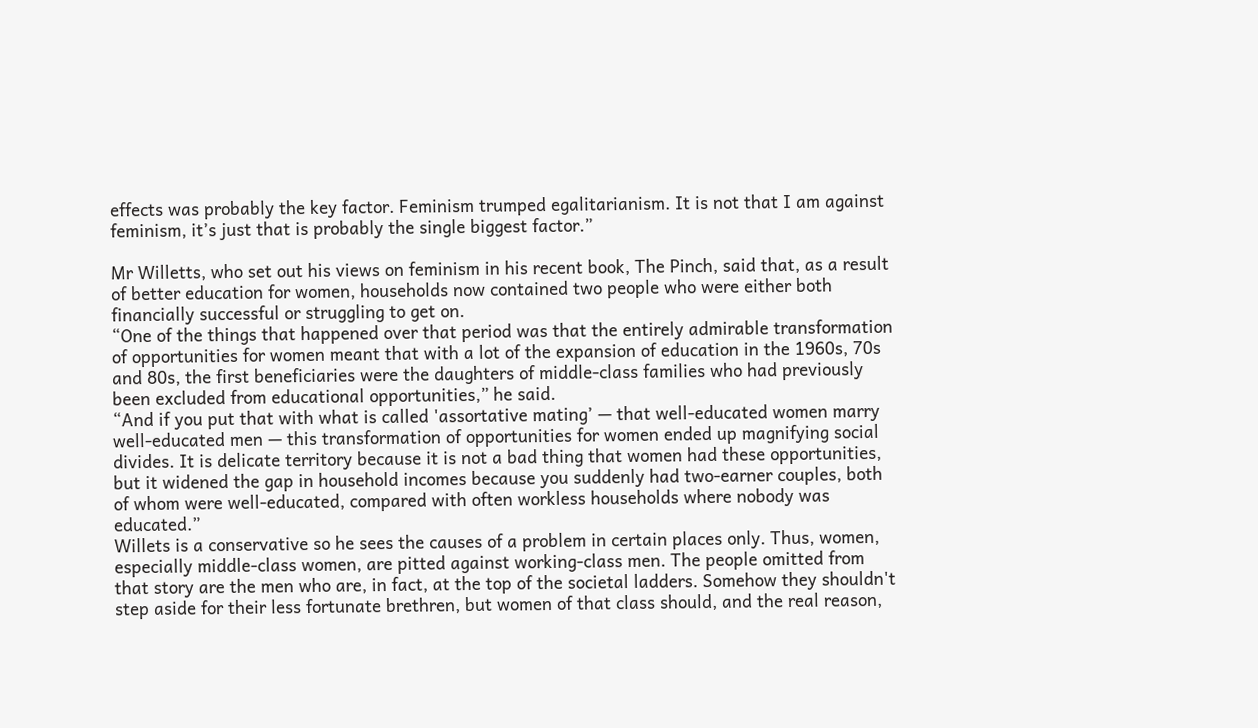effects was probably the key factor. Feminism trumped egalitarianism. It is not that I am against feminism, it’s just that is probably the single biggest factor.”

Mr Willetts, who set out his views on feminism in his recent book, The Pinch, said that, as a result of better education for women, households now contained two people who were either both financially successful or struggling to get on.
“One of the things that happened over that period was that the entirely admirable transformation of opportunities for women meant that with a lot of the expansion of education in the 1960s, 70s and 80s, the first beneficiaries were the daughters of middle-class families who had previously been excluded from educational opportunities,” he said.
“And if you put that with what is called 'assortative mating’ — that well-educated women marry well-educated men — this transformation of opportunities for women ended up magnifying social divides. It is delicate territory because it is not a bad thing that women had these opportunities, but it widened the gap in household incomes because you suddenly had two-earner couples, both of whom were well-educated, compared with often workless households where nobody was educated.”
Willets is a conservative so he sees the causes of a problem in certain places only. Thus, women, especially middle-class women, are pitted against working-class men. The people omitted from that story are the men who are, in fact, at the top of the societal ladders. Somehow they shouldn't step aside for their less fortunate brethren, but women of that class should, and the real reason,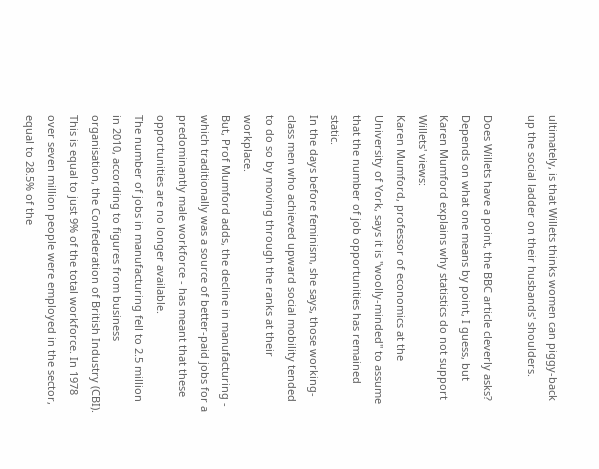ultimately, is that Willets thinks women can piggy-back up the social ladder on their husbands' shoulders.

Does Willets have a point, the BBC article cleverly asks? Depends on what one means by point, I guess, but Karen Mumford explains why statistics do not support Willets' views:
Karen Mumford, professor of economics at the University of York, says it is "woolly-minded" to assume that the number of job opportunities has remained static.
In the days before feminism, she says, those working-class men who achieved upward social mobility tended to do so by moving through the ranks at their workplace.
But, Prof Mumford adds, the decline in manufacturing - which traditionally was a source of better-paid jobs for a predominantly male workforce - has meant that these opportunities are no longer available.
The number of jobs in manufacturing fell to 2.5 million in 2010, according to figures from business organisation, the Confederation of British Industry (CBI). This is equal to just 9% of the total workforce. In 1978 over seven million people were employed in the sector, equal to 28.5% of the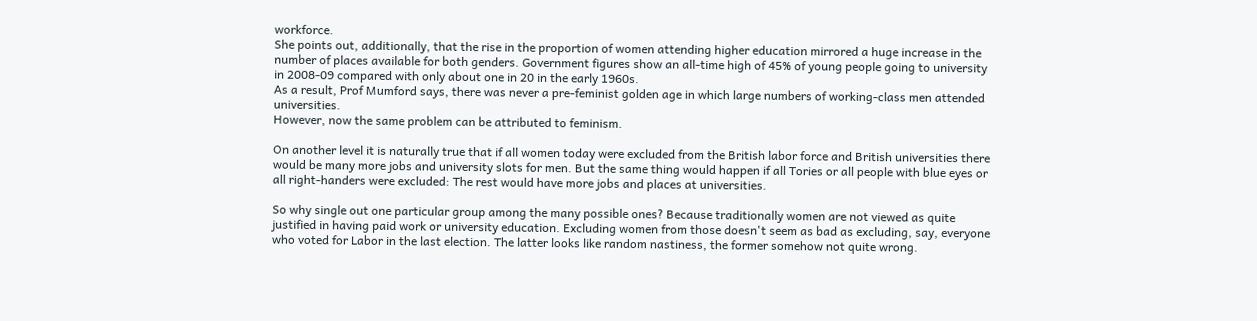workforce.
She points out, additionally, that the rise in the proportion of women attending higher education mirrored a huge increase in the number of places available for both genders. Government figures show an all-time high of 45% of young people going to university in 2008-09 compared with only about one in 20 in the early 1960s.
As a result, Prof Mumford says, there was never a pre-feminist golden age in which large numbers of working-class men attended universities.
However, now the same problem can be attributed to feminism.

On another level it is naturally true that if all women today were excluded from the British labor force and British universities there would be many more jobs and university slots for men. But the same thing would happen if all Tories or all people with blue eyes or all right-handers were excluded: The rest would have more jobs and places at universities.

So why single out one particular group among the many possible ones? Because traditionally women are not viewed as quite justified in having paid work or university education. Excluding women from those doesn't seem as bad as excluding, say, everyone who voted for Labor in the last election. The latter looks like random nastiness, the former somehow not quite wrong.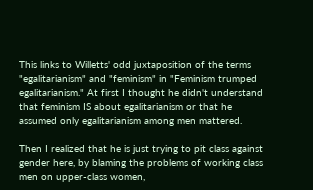This links to Willetts' odd juxtaposition of the terms "egalitarianism" and "feminism" in "Feminism trumped egalitarianism." At first I thought he didn't understand that feminism IS about egalitarianism or that he assumed only egalitarianism among men mattered.

Then I realized that he is just trying to pit class against gender here, by blaming the problems of working class men on upper-class women,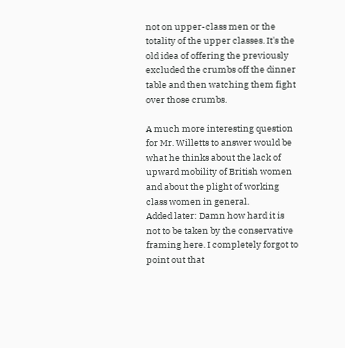not on upper-class men or the totality of the upper classes. It's the old idea of offering the previously excluded the crumbs off the dinner table and then watching them fight over those crumbs.

A much more interesting question for Mr. Willetts to answer would be what he thinks about the lack of upward mobility of British women and about the plight of working class women in general.
Added later: Damn how hard it is not to be taken by the conservative framing here. I completely forgot to point out that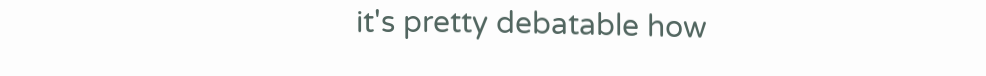it's pretty debatable how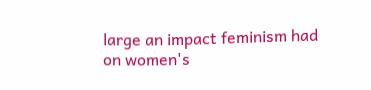large an impact feminism had on women's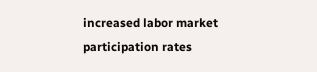increased labor market participation rates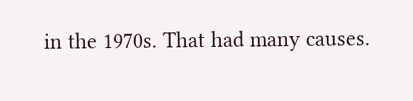in the 1970s. That had many causes.